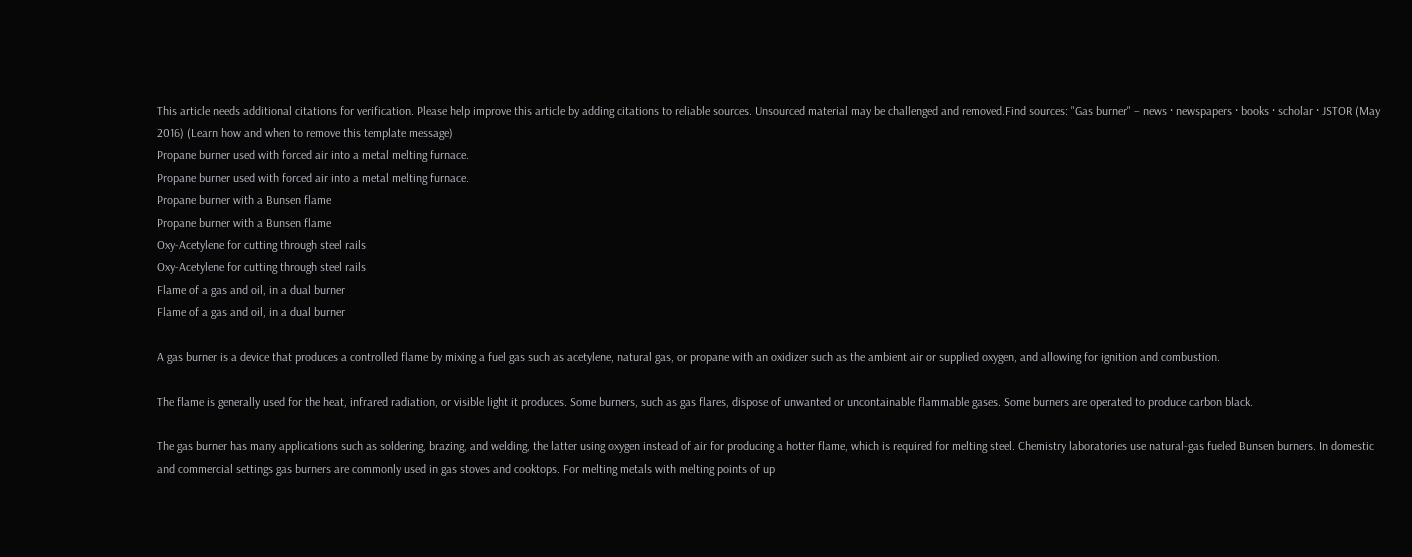This article needs additional citations for verification. Please help improve this article by adding citations to reliable sources. Unsourced material may be challenged and removed.Find sources: "Gas burner" – news · newspapers · books · scholar · JSTOR (May 2016) (Learn how and when to remove this template message)
Propane burner used with forced air into a metal melting furnace.
Propane burner used with forced air into a metal melting furnace.
Propane burner with a Bunsen flame
Propane burner with a Bunsen flame
Oxy-Acetylene for cutting through steel rails
Oxy-Acetylene for cutting through steel rails
Flame of a gas and oil, in a dual burner
Flame of a gas and oil, in a dual burner

A gas burner is a device that produces a controlled flame by mixing a fuel gas such as acetylene, natural gas, or propane with an oxidizer such as the ambient air or supplied oxygen, and allowing for ignition and combustion.

The flame is generally used for the heat, infrared radiation, or visible light it produces. Some burners, such as gas flares, dispose of unwanted or uncontainable flammable gases. Some burners are operated to produce carbon black.

The gas burner has many applications such as soldering, brazing, and welding, the latter using oxygen instead of air for producing a hotter flame, which is required for melting steel. Chemistry laboratories use natural-gas fueled Bunsen burners. In domestic and commercial settings gas burners are commonly used in gas stoves and cooktops. For melting metals with melting points of up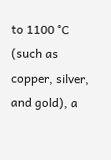to 1100 °C (such as copper, silver, and gold), a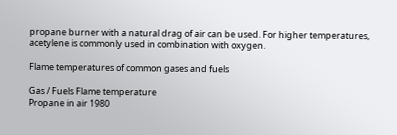propane burner with a natural drag of air can be used. For higher temperatures, acetylene is commonly used in combination with oxygen.

Flame temperatures of common gases and fuels

Gas / Fuels Flame temperature
Propane in air 1980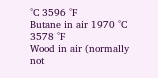°C 3596 °F
Butane in air 1970 °C 3578 °F
Wood in air (normally not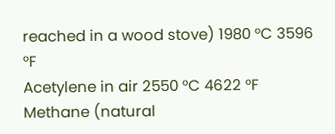reached in a wood stove) 1980 °C 3596 °F
Acetylene in air 2550 °C 4622 °F
Methane (natural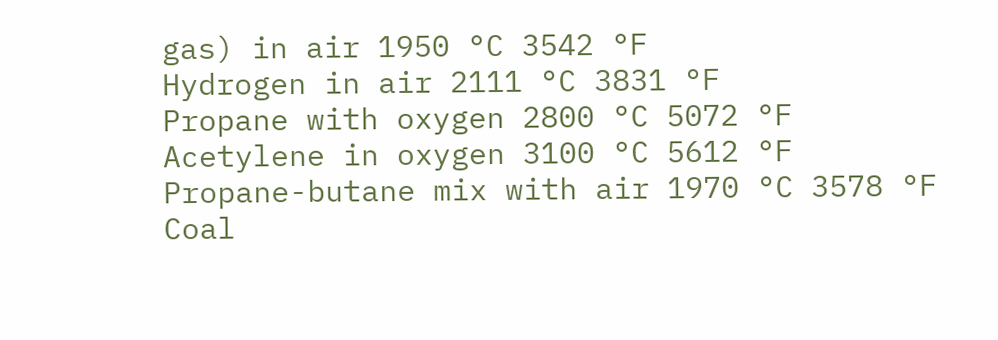gas) in air 1950 °C 3542 °F
Hydrogen in air 2111 °C 3831 °F
Propane with oxygen 2800 °C 5072 °F
Acetylene in oxygen 3100 °C 5612 °F
Propane-butane mix with air 1970 °C 3578 °F
Coal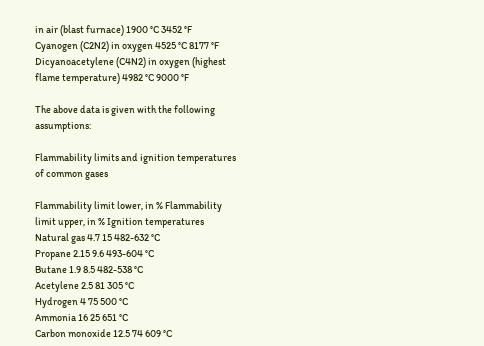in air (blast furnace) 1900 °C 3452 °F
Cyanogen (C2N2) in oxygen 4525 °C 8177 °F
Dicyanoacetylene (C4N2) in oxygen (highest flame temperature) 4982 °C 9000 °F

The above data is given with the following assumptions:

Flammability limits and ignition temperatures of common gases

Flammability limit lower, in % Flammability limit upper, in % Ignition temperatures
Natural gas 4.7 15 482-632 °C
Propane 2.15 9.6 493-604 °C
Butane 1.9 8.5 482-538 °C
Acetylene 2.5 81 305 °C
Hydrogen 4 75 500 °C
Ammonia 16 25 651 °C
Carbon monoxide 12.5 74 609 °C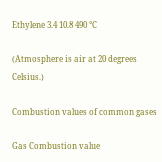Ethylene 3.4 10.8 490 °C

(Atmosphere is air at 20 degrees Celsius.)

Combustion values of common gases

Gas Combustion value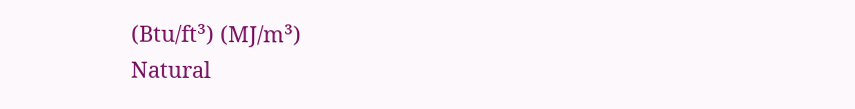(Btu/ft³) (MJ/m³)
Natural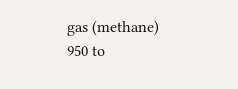gas (methane) 950 to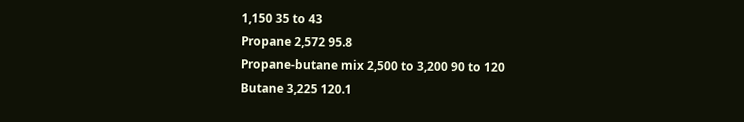1,150 35 to 43
Propane 2,572 95.8
Propane-butane mix 2,500 to 3,200 90 to 120
Butane 3,225 120.1